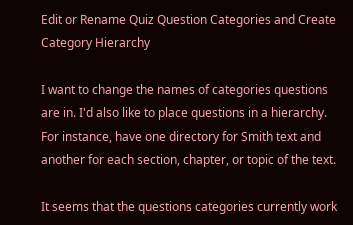Edit or Rename Quiz Question Categories and Create Category Hierarchy

I want to change the names of categories questions are in. I'd also like to place questions in a hierarchy. For instance, have one directory for Smith text and another for each section, chapter, or topic of the text.

It seems that the questions categories currently work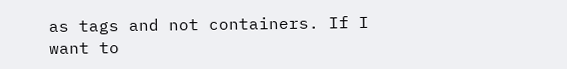as tags and not containers. If I want to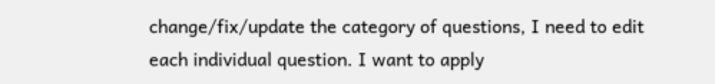change/fix/update the category of questions, I need to edit each individual question. I want to apply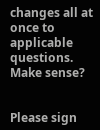changes all at once to applicable questions. Make sense?


Please sign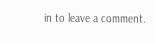in to leave a comment.